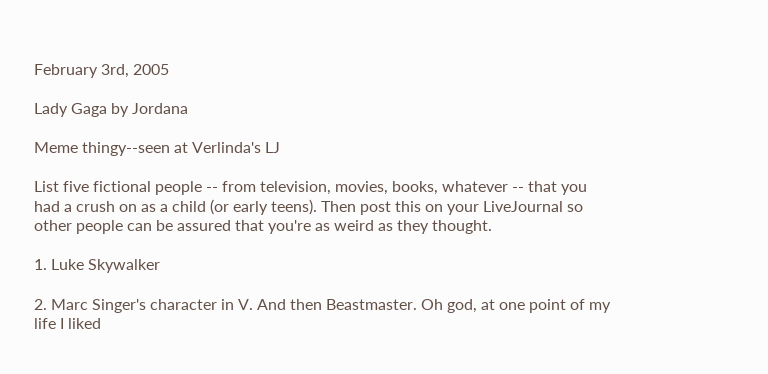February 3rd, 2005

Lady Gaga by Jordana

Meme thingy--seen at Verlinda's LJ

List five fictional people -- from television, movies, books, whatever -- that you had a crush on as a child (or early teens). Then post this on your LiveJournal so other people can be assured that you're as weird as they thought.

1. Luke Skywalker

2. Marc Singer's character in V. And then Beastmaster. Oh god, at one point of my life I liked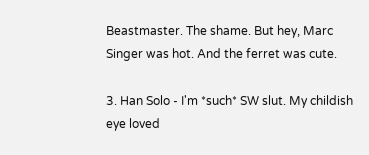Beastmaster. The shame. But hey, Marc Singer was hot. And the ferret was cute.

3. Han Solo - I'm *such* SW slut. My childish eye loved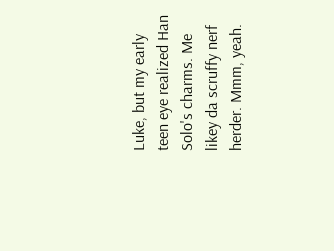Luke, but my early teen eye realized Han Solo's charms. Me likey da scruffy nerf herder. Mmm, yeah.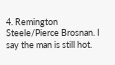4. Remington Steele/Pierce Brosnan. I say the man is still hot.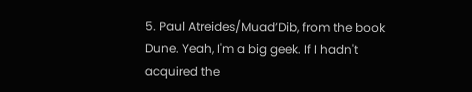5. Paul Atreides/Muad’Dib, from the book Dune. Yeah, I'm a big geek. If I hadn't acquired the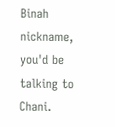Binah nickname, you'd be talking to Chani.